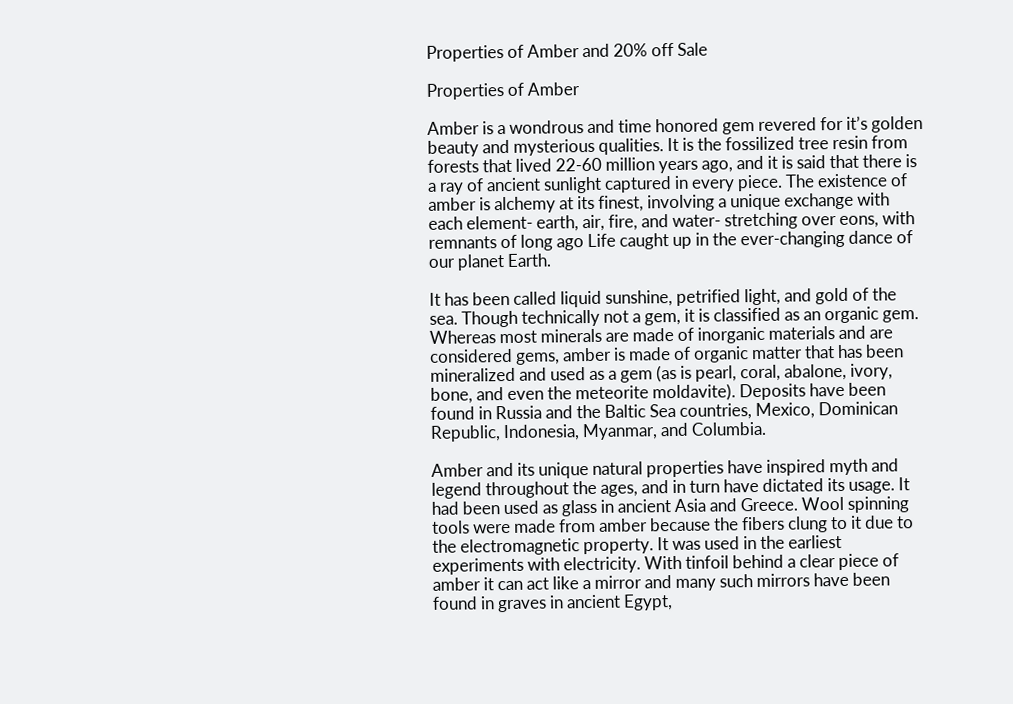Properties of Amber and 20% off Sale

Properties of Amber

Amber is a wondrous and time honored gem revered for it’s golden beauty and mysterious qualities. It is the fossilized tree resin from forests that lived 22-60 million years ago, and it is said that there is a ray of ancient sunlight captured in every piece. The existence of amber is alchemy at its finest, involving a unique exchange with each element- earth, air, fire, and water- stretching over eons, with remnants of long ago Life caught up in the ever-changing dance of our planet Earth.

It has been called liquid sunshine, petrified light, and gold of the sea. Though technically not a gem, it is classified as an organic gem. Whereas most minerals are made of inorganic materials and are considered gems, amber is made of organic matter that has been mineralized and used as a gem (as is pearl, coral, abalone, ivory, bone, and even the meteorite moldavite). Deposits have been found in Russia and the Baltic Sea countries, Mexico, Dominican Republic, Indonesia, Myanmar, and Columbia.

Amber and its unique natural properties have inspired myth and legend throughout the ages, and in turn have dictated its usage. It had been used as glass in ancient Asia and Greece. Wool spinning tools were made from amber because the fibers clung to it due to the electromagnetic property. It was used in the earliest experiments with electricity. With tinfoil behind a clear piece of amber it can act like a mirror and many such mirrors have been found in graves in ancient Egypt,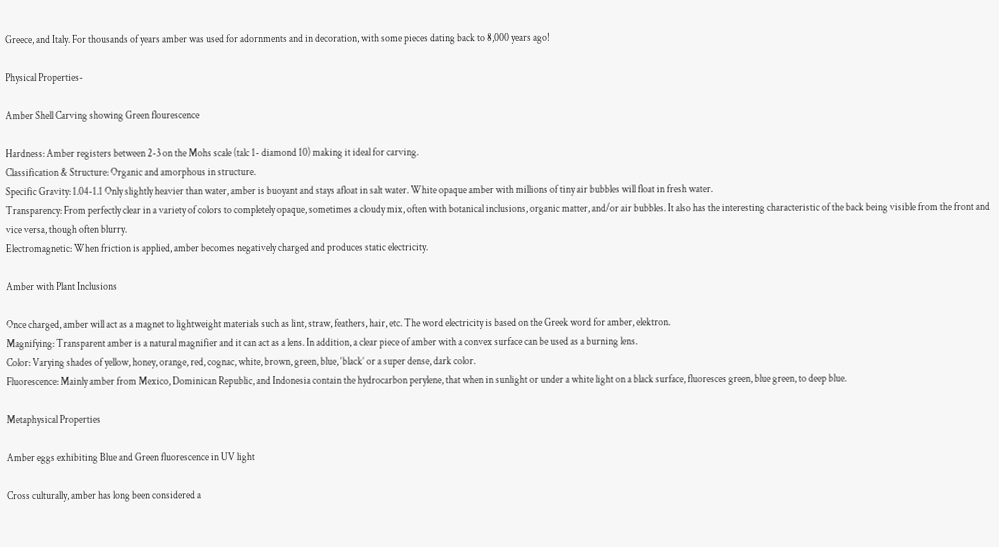Greece, and Italy. For thousands of years amber was used for adornments and in decoration, with some pieces dating back to 8,000 years ago!

Physical Properties-

Amber Shell Carving showing Green flourescence

Hardness: Amber registers between 2-3 on the Mohs scale (talc 1- diamond 10) making it ideal for carving.
Classification & Structure: Organic and amorphous in structure.
Specific Gravity: 1.04-1.1 Only slightly heavier than water, amber is buoyant and stays afloat in salt water. White opaque amber with millions of tiny air bubbles will float in fresh water.
Transparency: From perfectly clear in a variety of colors to completely opaque, sometimes a cloudy mix, often with botanical inclusions, organic matter, and/or air bubbles. It also has the interesting characteristic of the back being visible from the front and vice versa, though often blurry.
Electromagnetic: When friction is applied, amber becomes negatively charged and produces static electricity.

Amber with Plant Inclusions

Once charged, amber will act as a magnet to lightweight materials such as lint, straw, feathers, hair, etc. The word electricity is based on the Greek word for amber, elektron.
Magnifying: Transparent amber is a natural magnifier and it can act as a lens. In addition, a clear piece of amber with a convex surface can be used as a burning lens.
Color: Varying shades of yellow, honey, orange, red, cognac, white, brown, green, blue, ‘black’ or a super dense, dark color.
Fluorescence: Mainly amber from Mexico, Dominican Republic, and Indonesia contain the hydrocarbon perylene, that when in sunlight or under a white light on a black surface, fluoresces green, blue green, to deep blue.

Metaphysical Properties

Amber eggs exhibiting Blue and Green fluorescence in UV light

Cross culturally, amber has long been considered a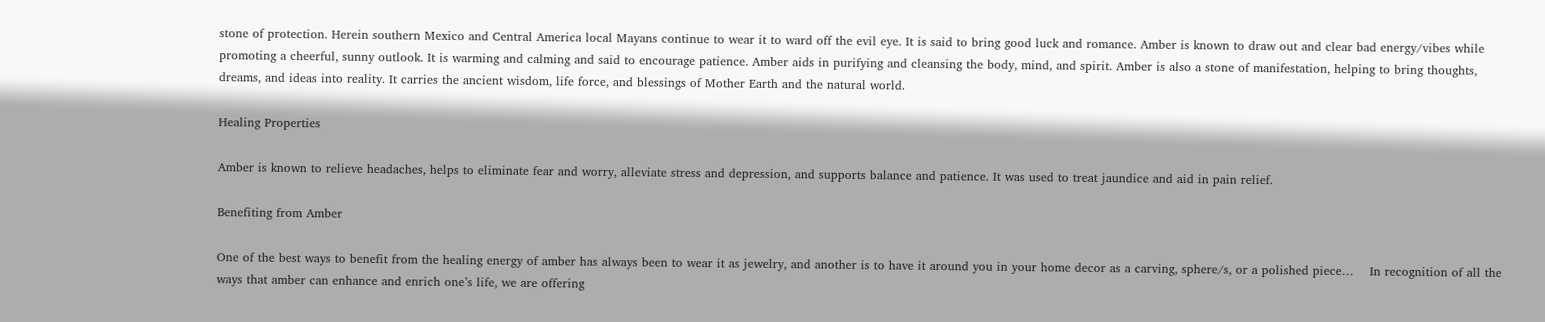stone of protection. Herein southern Mexico and Central America local Mayans continue to wear it to ward off the evil eye. It is said to bring good luck and romance. Amber is known to draw out and clear bad energy/vibes while promoting a cheerful, sunny outlook. It is warming and calming and said to encourage patience. Amber aids in purifying and cleansing the body, mind, and spirit. Amber is also a stone of manifestation, helping to bring thoughts, dreams, and ideas into reality. It carries the ancient wisdom, life force, and blessings of Mother Earth and the natural world.

Healing Properties

Amber is known to relieve headaches, helps to eliminate fear and worry, alleviate stress and depression, and supports balance and patience. It was used to treat jaundice and aid in pain relief.

Benefiting from Amber

One of the best ways to benefit from the healing energy of amber has always been to wear it as jewelry, and another is to have it around you in your home decor as a carving, sphere/s, or a polished piece…    In recognition of all the ways that amber can enhance and enrich one’s life, we are offering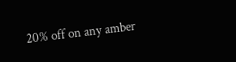20% off on any amber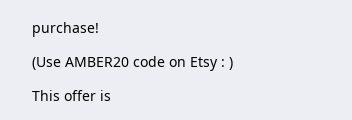purchase!

(Use AMBER20 code on Etsy : )

This offer is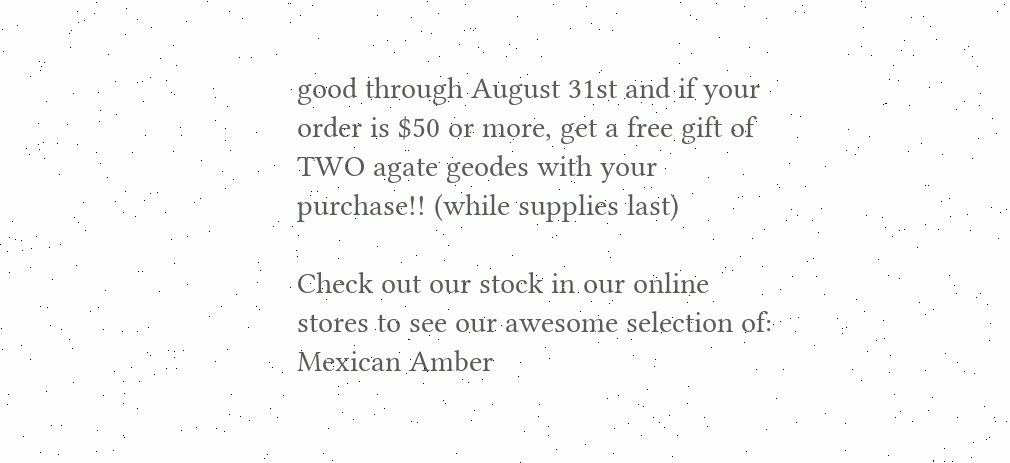good through August 31st and if your order is $50 or more, get a free gift of TWO agate geodes with your purchase!! (while supplies last)

Check out our stock in our online stores to see our awesome selection of:
Mexican Amber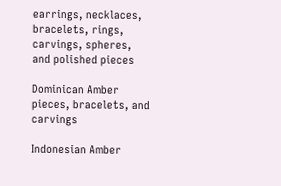earrings, necklaces, bracelets, rings, carvings, spheres, and polished pieces

Dominican Amber pieces, bracelets, and carvings

Indonesian Amber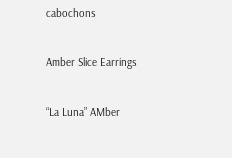cabochons

Amber Slice Earrings

“La Luna” AMber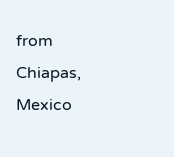from Chiapas, Mexico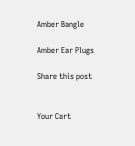Amber Bangle

Amber Ear Plugs

Share this post


Your Cart